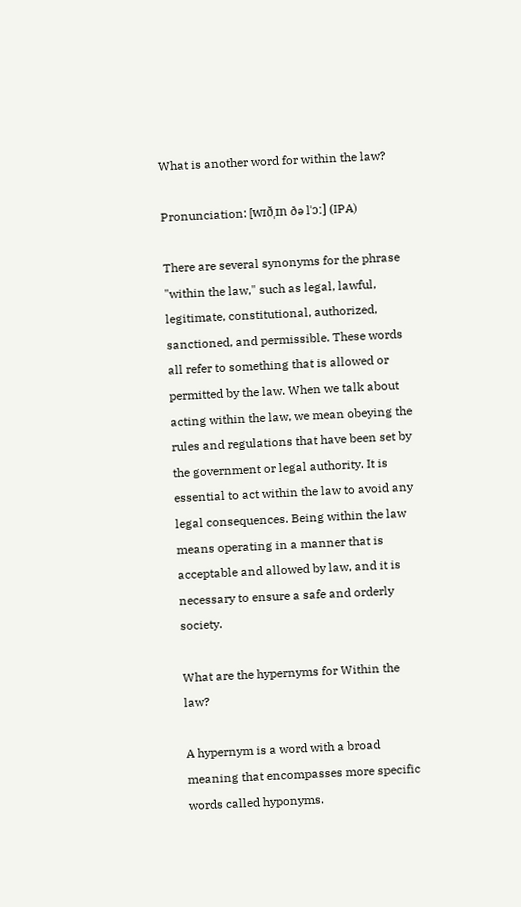What is another word for within the law?

Pronunciation: [wɪðˌɪn ðə lˈɔː] (IPA)

There are several synonyms for the phrase "within the law," such as legal, lawful, legitimate, constitutional, authorized, sanctioned, and permissible. These words all refer to something that is allowed or permitted by the law. When we talk about acting within the law, we mean obeying the rules and regulations that have been set by the government or legal authority. It is essential to act within the law to avoid any legal consequences. Being within the law means operating in a manner that is acceptable and allowed by law, and it is necessary to ensure a safe and orderly society.

What are the hypernyms for Within the law?

A hypernym is a word with a broad meaning that encompasses more specific words called hyponyms.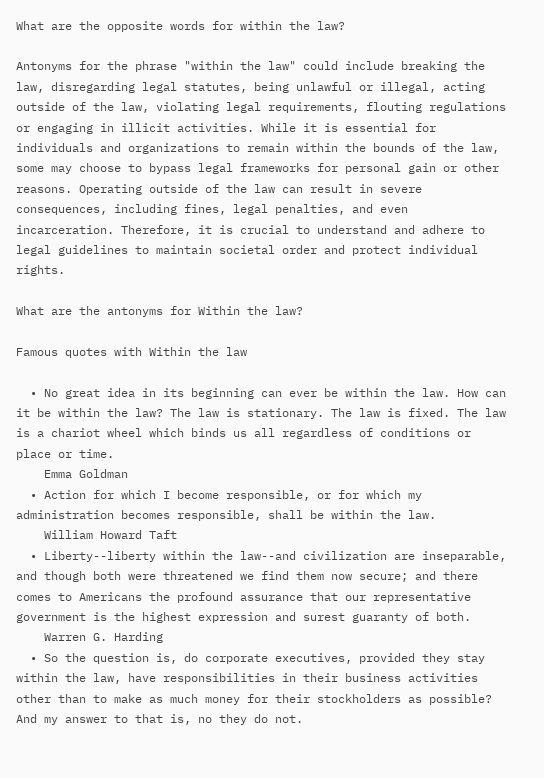What are the opposite words for within the law?

Antonyms for the phrase "within the law" could include breaking the law, disregarding legal statutes, being unlawful or illegal, acting outside of the law, violating legal requirements, flouting regulations or engaging in illicit activities. While it is essential for individuals and organizations to remain within the bounds of the law, some may choose to bypass legal frameworks for personal gain or other reasons. Operating outside of the law can result in severe consequences, including fines, legal penalties, and even incarceration. Therefore, it is crucial to understand and adhere to legal guidelines to maintain societal order and protect individual rights.

What are the antonyms for Within the law?

Famous quotes with Within the law

  • No great idea in its beginning can ever be within the law. How can it be within the law? The law is stationary. The law is fixed. The law is a chariot wheel which binds us all regardless of conditions or place or time.
    Emma Goldman
  • Action for which I become responsible, or for which my administration becomes responsible, shall be within the law.
    William Howard Taft
  • Liberty--liberty within the law--and civilization are inseparable, and though both were threatened we find them now secure; and there comes to Americans the profound assurance that our representative government is the highest expression and surest guaranty of both.
    Warren G. Harding
  • So the question is, do corporate executives, provided they stay within the law, have responsibilities in their business activities other than to make as much money for their stockholders as possible? And my answer to that is, no they do not.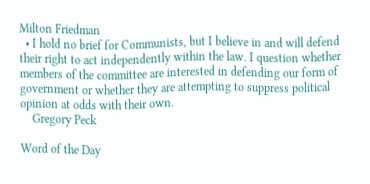Milton Friedman
  • I hold no brief for Communists, but I believe in and will defend their right to act independently within the law. I question whether members of the committee are interested in defending our form of government or whether they are attempting to suppress political opinion at odds with their own.
    Gregory Peck

Word of the Day